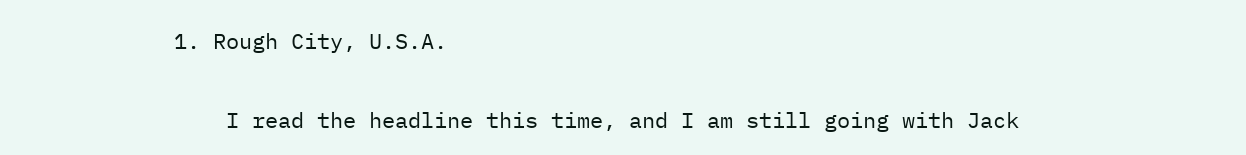1. Rough City, U.S.A.

    I read the headline this time, and I am still going with Jack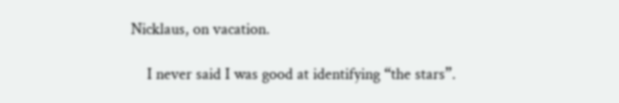Nicklaus, on vacation.

    I never said I was good at identifying “the stars”.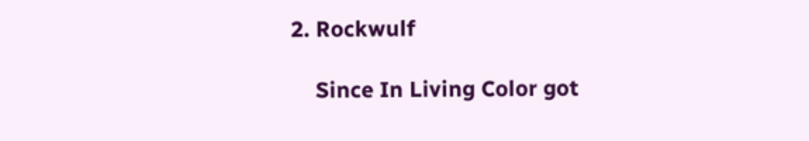2. Rockwulf

    Since In Living Color got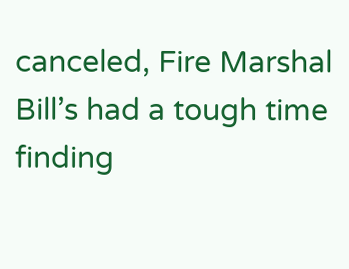canceled, Fire Marshal Bill’s had a tough time finding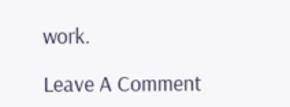work.

Leave A Comment